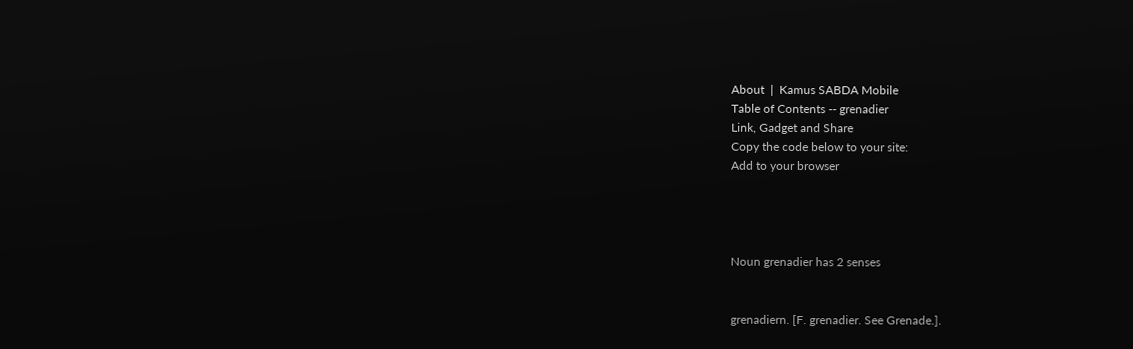About  |  Kamus SABDA Mobile
Table of Contents -- grenadier
Link, Gadget and Share
Copy the code below to your site:
Add to your browser




Noun grenadier has 2 senses


grenadiern. [F. grenadier. See Grenade.].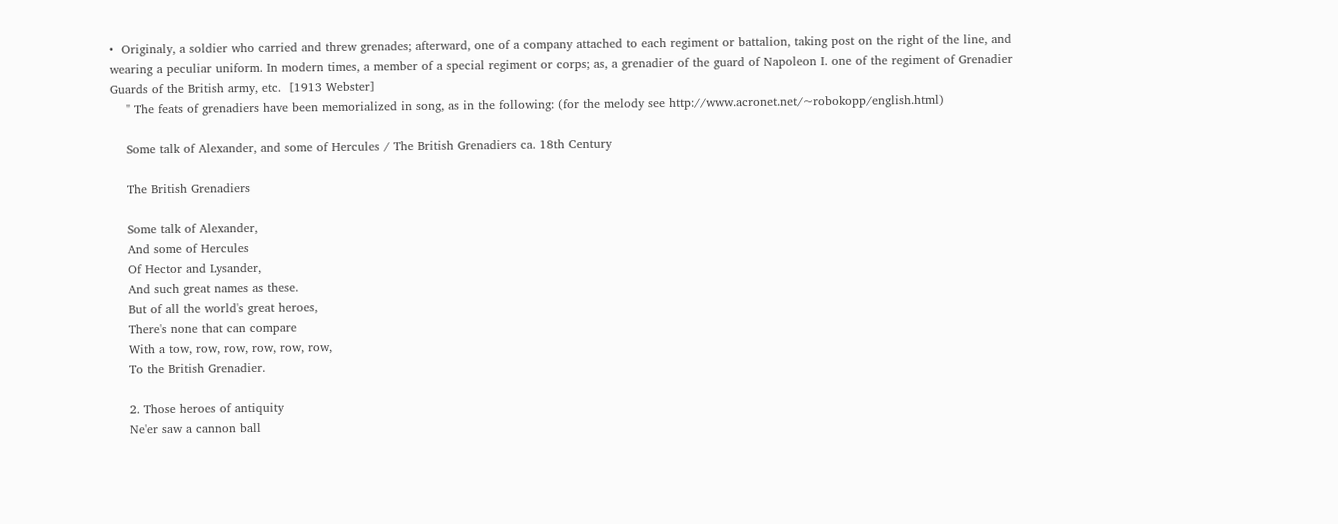•  Originaly, a soldier who carried and threw grenades; afterward, one of a company attached to each regiment or battalion, taking post on the right of the line, and wearing a peculiar uniform. In modern times, a member of a special regiment or corps; as, a grenadier of the guard of Napoleon I. one of the regiment of Grenadier Guards of the British army, etc.  [1913 Webster]
    " The feats of grenadiers have been memorialized in song, as in the following: (for the melody see http://www.acronet.net/~robokopp/english.html)

    Some talk of Alexander, and some of Hercules / The British Grenadiers ca. 18th Century

    The British Grenadiers

    Some talk of Alexander,
    And some of Hercules
    Of Hector and Lysander,
    And such great names as these.
    But of all the world's great heroes,
    There's none that can compare
    With a tow, row, row, row, row, row,
    To the British Grenadier.

    2. Those heroes of antiquity
    Ne'er saw a cannon ball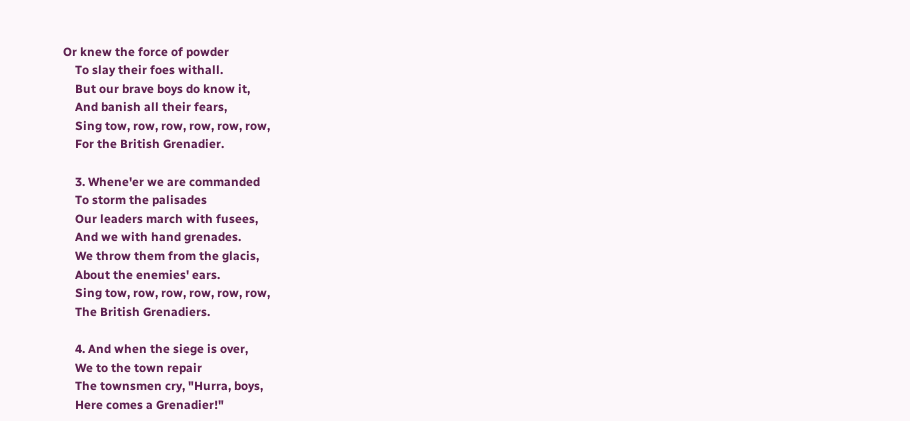Or knew the force of powder
    To slay their foes withall.
    But our brave boys do know it,
    And banish all their fears,
    Sing tow, row, row, row, row, row,
    For the British Grenadier.

    3. Whene'er we are commanded
    To storm the palisades
    Our leaders march with fusees,
    And we with hand grenades.
    We throw them from the glacis,
    About the enemies' ears.
    Sing tow, row, row, row, row, row,
    The British Grenadiers.

    4. And when the siege is over,
    We to the town repair
    The townsmen cry, "Hurra, boys,
    Here comes a Grenadier!"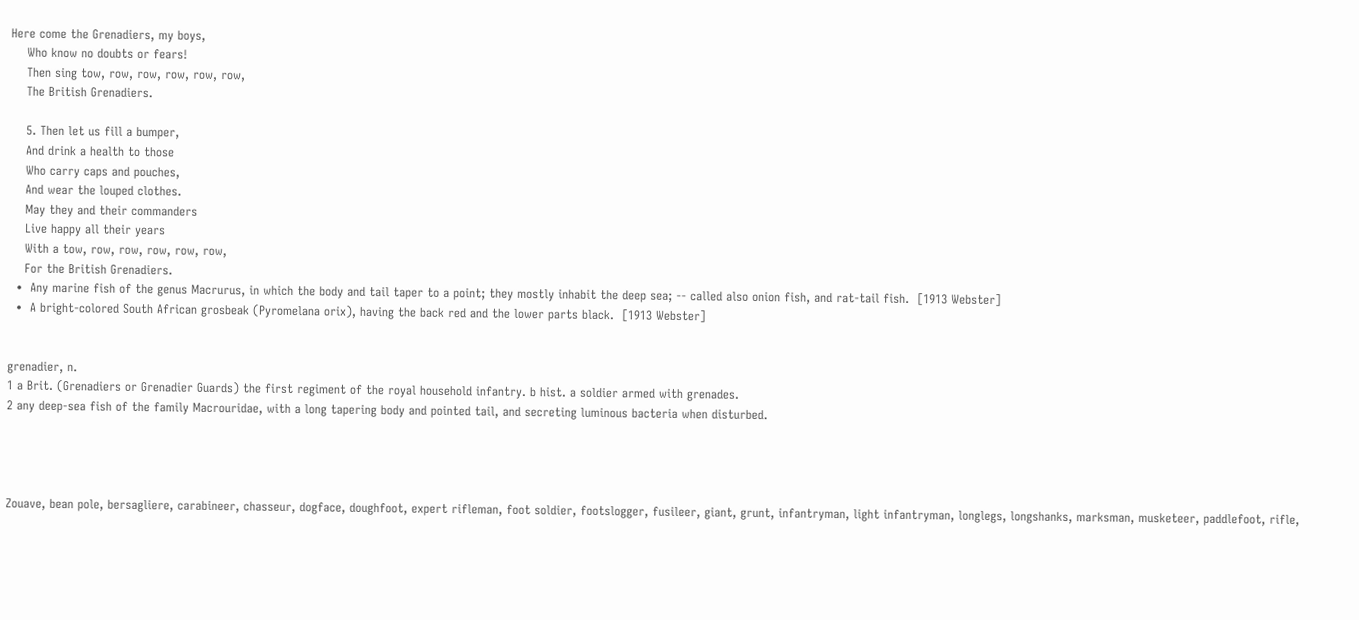Here come the Grenadiers, my boys,
    Who know no doubts or fears!
    Then sing tow, row, row, row, row, row,
    The British Grenadiers.

    5. Then let us fill a bumper,
    And drink a health to those
    Who carry caps and pouches,
    And wear the louped clothes.
    May they and their commanders
    Live happy all their years
    With a tow, row, row, row, row, row,
    For the British Grenadiers.
  •  Any marine fish of the genus Macrurus, in which the body and tail taper to a point; they mostly inhabit the deep sea; -- called also onion fish, and rat-tail fish.  [1913 Webster]
  •  A bright-colored South African grosbeak (Pyromelana orix), having the back red and the lower parts black.  [1913 Webster]


grenadier, n.
1 a Brit. (Grenadiers or Grenadier Guards) the first regiment of the royal household infantry. b hist. a soldier armed with grenades.
2 any deep-sea fish of the family Macrouridae, with a long tapering body and pointed tail, and secreting luminous bacteria when disturbed.




Zouave, bean pole, bersagliere, carabineer, chasseur, dogface, doughfoot, expert rifleman, foot soldier, footslogger, fusileer, giant, grunt, infantryman, light infantryman, longlegs, longshanks, marksman, musketeer, paddlefoot, rifle,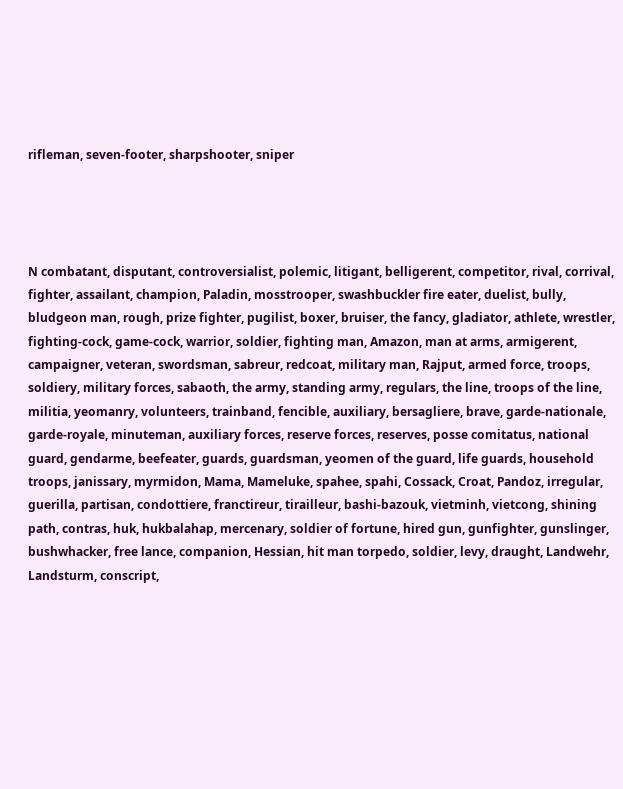rifleman, seven-footer, sharpshooter, sniper




N combatant, disputant, controversialist, polemic, litigant, belligerent, competitor, rival, corrival, fighter, assailant, champion, Paladin, mosstrooper, swashbuckler fire eater, duelist, bully, bludgeon man, rough, prize fighter, pugilist, boxer, bruiser, the fancy, gladiator, athlete, wrestler, fighting-cock, game-cock, warrior, soldier, fighting man, Amazon, man at arms, armigerent, campaigner, veteran, swordsman, sabreur, redcoat, military man, Rajput, armed force, troops, soldiery, military forces, sabaoth, the army, standing army, regulars, the line, troops of the line, militia, yeomanry, volunteers, trainband, fencible, auxiliary, bersagliere, brave, garde-nationale, garde-royale, minuteman, auxiliary forces, reserve forces, reserves, posse comitatus, national guard, gendarme, beefeater, guards, guardsman, yeomen of the guard, life guards, household troops, janissary, myrmidon, Mama, Mameluke, spahee, spahi, Cossack, Croat, Pandoz, irregular, guerilla, partisan, condottiere, franctireur, tirailleur, bashi-bazouk, vietminh, vietcong, shining path, contras, huk, hukbalahap, mercenary, soldier of fortune, hired gun, gunfighter, gunslinger, bushwhacker, free lance, companion, Hessian, hit man torpedo, soldier, levy, draught, Landwehr, Landsturm, conscript,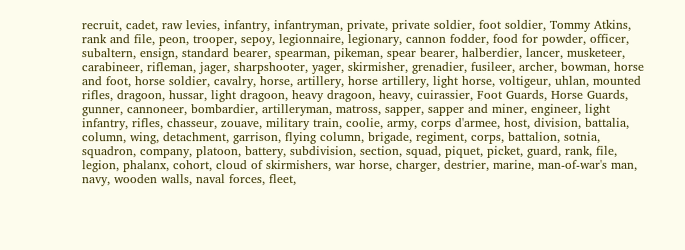recruit, cadet, raw levies, infantry, infantryman, private, private soldier, foot soldier, Tommy Atkins, rank and file, peon, trooper, sepoy, legionnaire, legionary, cannon fodder, food for powder, officer, subaltern, ensign, standard bearer, spearman, pikeman, spear bearer, halberdier, lancer, musketeer, carabineer, rifleman, jager, sharpshooter, yager, skirmisher, grenadier, fusileer, archer, bowman, horse and foot, horse soldier, cavalry, horse, artillery, horse artillery, light horse, voltigeur, uhlan, mounted rifles, dragoon, hussar, light dragoon, heavy dragoon, heavy, cuirassier, Foot Guards, Horse Guards, gunner, cannoneer, bombardier, artilleryman, matross, sapper, sapper and miner, engineer, light infantry, rifles, chasseur, zouave, military train, coolie, army, corps d'armee, host, division, battalia, column, wing, detachment, garrison, flying column, brigade, regiment, corps, battalion, sotnia, squadron, company, platoon, battery, subdivision, section, squad, piquet, picket, guard, rank, file, legion, phalanx, cohort, cloud of skirmishers, war horse, charger, destrier, marine, man-of-war's man, navy, wooden walls, naval forces, fleet,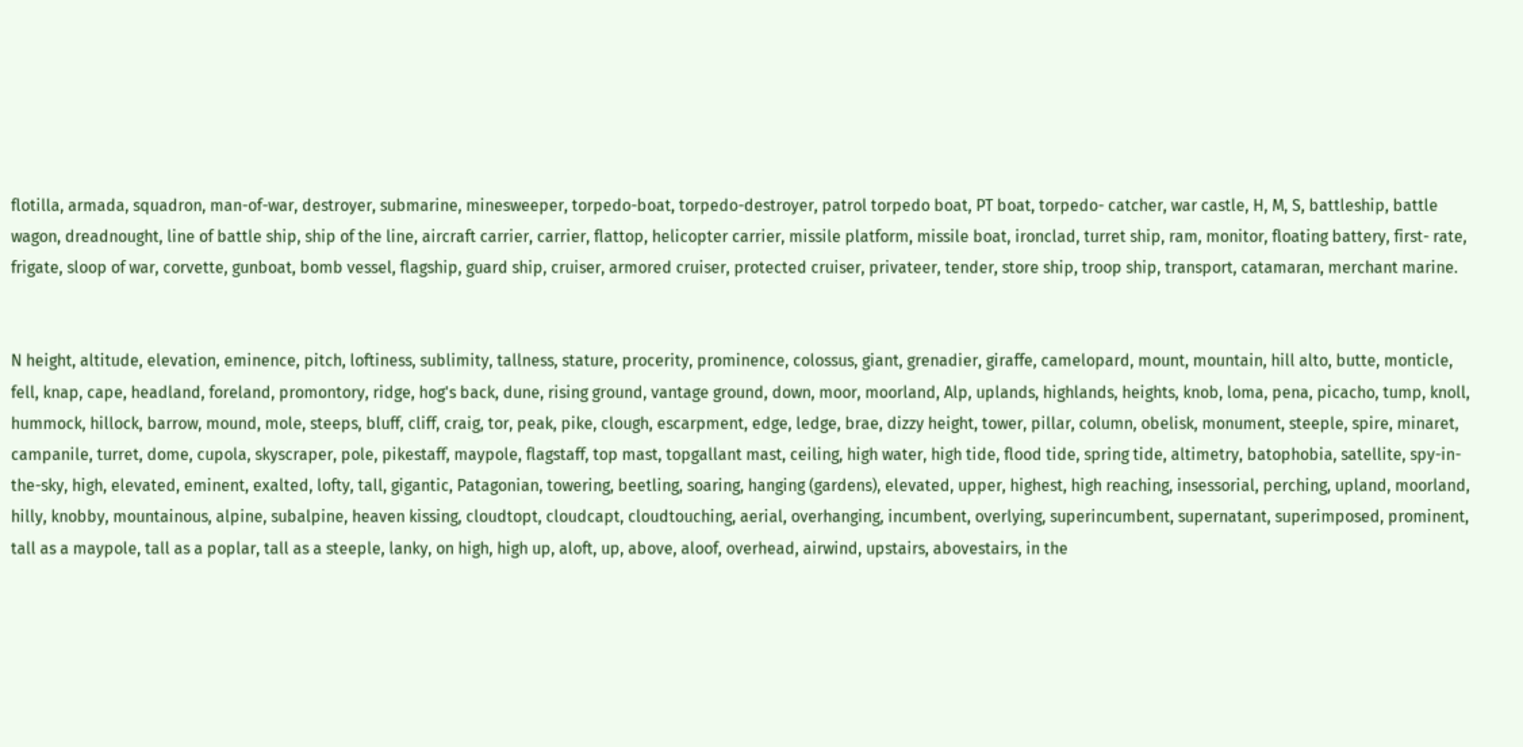flotilla, armada, squadron, man-of-war, destroyer, submarine, minesweeper, torpedo-boat, torpedo-destroyer, patrol torpedo boat, PT boat, torpedo- catcher, war castle, H, M, S, battleship, battle wagon, dreadnought, line of battle ship, ship of the line, aircraft carrier, carrier, flattop, helicopter carrier, missile platform, missile boat, ironclad, turret ship, ram, monitor, floating battery, first- rate, frigate, sloop of war, corvette, gunboat, bomb vessel, flagship, guard ship, cruiser, armored cruiser, protected cruiser, privateer, tender, store ship, troop ship, transport, catamaran, merchant marine.


N height, altitude, elevation, eminence, pitch, loftiness, sublimity, tallness, stature, procerity, prominence, colossus, giant, grenadier, giraffe, camelopard, mount, mountain, hill alto, butte, monticle, fell, knap, cape, headland, foreland, promontory, ridge, hog's back, dune, rising ground, vantage ground, down, moor, moorland, Alp, uplands, highlands, heights, knob, loma, pena, picacho, tump, knoll, hummock, hillock, barrow, mound, mole, steeps, bluff, cliff, craig, tor, peak, pike, clough, escarpment, edge, ledge, brae, dizzy height, tower, pillar, column, obelisk, monument, steeple, spire, minaret, campanile, turret, dome, cupola, skyscraper, pole, pikestaff, maypole, flagstaff, top mast, topgallant mast, ceiling, high water, high tide, flood tide, spring tide, altimetry, batophobia, satellite, spy-in-the-sky, high, elevated, eminent, exalted, lofty, tall, gigantic, Patagonian, towering, beetling, soaring, hanging (gardens), elevated, upper, highest, high reaching, insessorial, perching, upland, moorland, hilly, knobby, mountainous, alpine, subalpine, heaven kissing, cloudtopt, cloudcapt, cloudtouching, aerial, overhanging, incumbent, overlying, superincumbent, supernatant, superimposed, prominent, tall as a maypole, tall as a poplar, tall as a steeple, lanky, on high, high up, aloft, up, above, aloof, overhead, airwind, upstairs, abovestairs, in the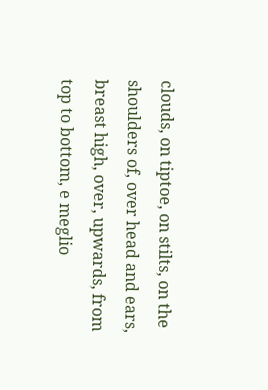clouds, on tiptoe, on stilts, on the shoulders of, over head and ears, breast high, over, upwards, from top to bottom, e meglio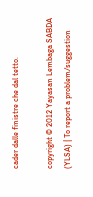cader dalle finistre che dal tetto.

copyright © 2012 Yayasan Lembaga SABDA (YLSA) | To report a problem/suggestion